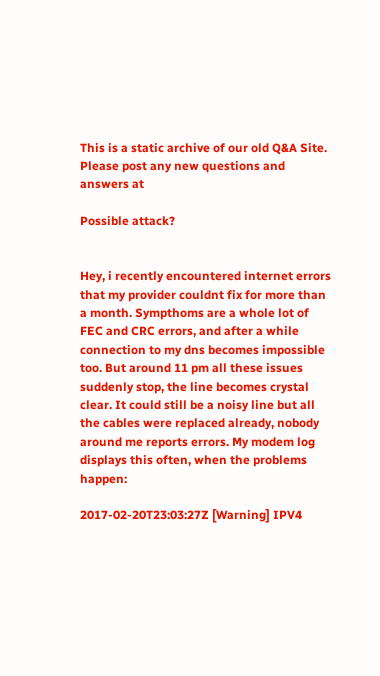This is a static archive of our old Q&A Site. Please post any new questions and answers at

Possible attack?


Hey, i recently encountered internet errors that my provider couldnt fix for more than a month. Sympthoms are a whole lot of FEC and CRC errors, and after a while connection to my dns becomes impossible too. But around 11 pm all these issues suddenly stop, the line becomes crystal clear. It could still be a noisy line but all the cables were replaced already, nobody around me reports errors. My modem log displays this often, when the problems happen:

2017-02-20T23:03:27Z [Warning] IPV4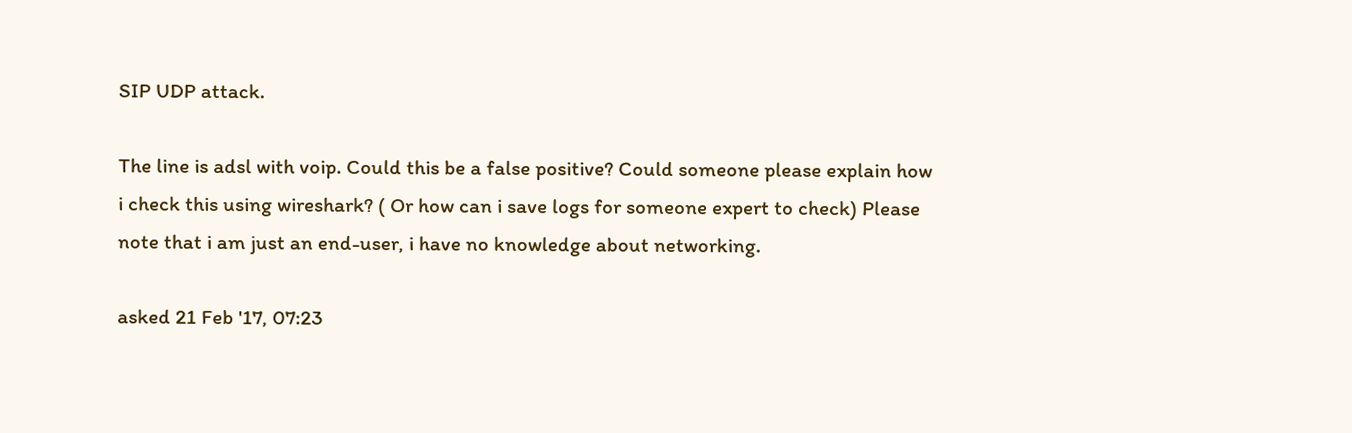SIP UDP attack.

The line is adsl with voip. Could this be a false positive? Could someone please explain how i check this using wireshark? ( Or how can i save logs for someone expert to check) Please note that i am just an end-user, i have no knowledge about networking.

asked 21 Feb '17, 07:23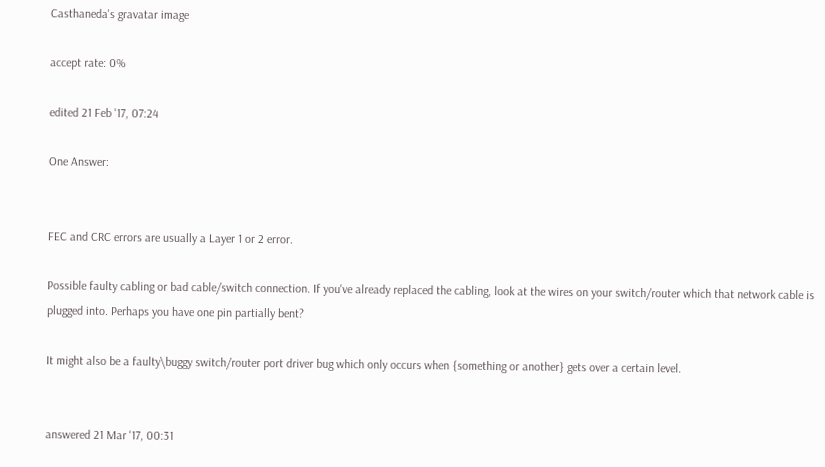Casthaneda's gravatar image

accept rate: 0%

edited 21 Feb '17, 07:24

One Answer:


FEC and CRC errors are usually a Layer 1 or 2 error.

Possible faulty cabling or bad cable/switch connection. If you've already replaced the cabling, look at the wires on your switch/router which that network cable is plugged into. Perhaps you have one pin partially bent?

It might also be a faulty\buggy switch/router port driver bug which only occurs when {something or another} gets over a certain level.


answered 21 Mar '17, 00:31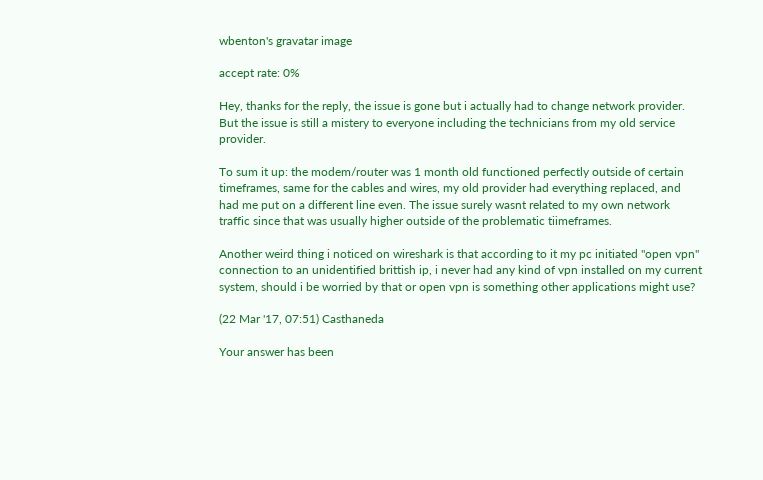wbenton's gravatar image

accept rate: 0%

Hey, thanks for the reply, the issue is gone but i actually had to change network provider. But the issue is still a mistery to everyone including the technicians from my old service provider.

To sum it up: the modem/router was 1 month old functioned perfectly outside of certain timeframes, same for the cables and wires, my old provider had everything replaced, and had me put on a different line even. The issue surely wasnt related to my own network traffic since that was usually higher outside of the problematic tiimeframes.

Another weird thing i noticed on wireshark is that according to it my pc initiated "open vpn" connection to an unidentified brittish ip, i never had any kind of vpn installed on my current system, should i be worried by that or open vpn is something other applications might use?

(22 Mar '17, 07:51) Casthaneda

Your answer has been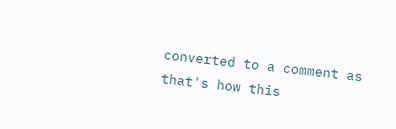converted to a comment as that's how this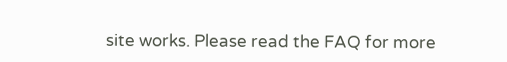site works. Please read the FAQ for more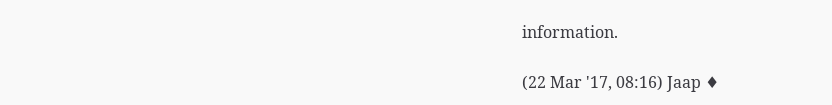information.

(22 Mar '17, 08:16) Jaap ♦